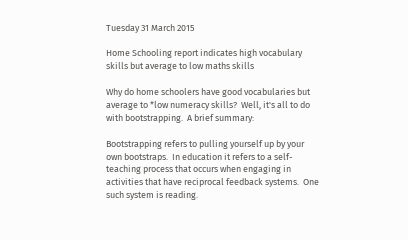Tuesday 31 March 2015

Home Schooling report indicates high vocabulary skills but average to low maths skills

Why do home schoolers have good vocabularies but average to *low numeracy skills?  Well, it's all to do with bootstrapping.  A brief summary:

Bootstrapping refers to pulling yourself up by your own bootstraps.  In education it refers to a self-teaching process that occurs when engaging in activities that have reciprocal feedback systems.  One such system is reading.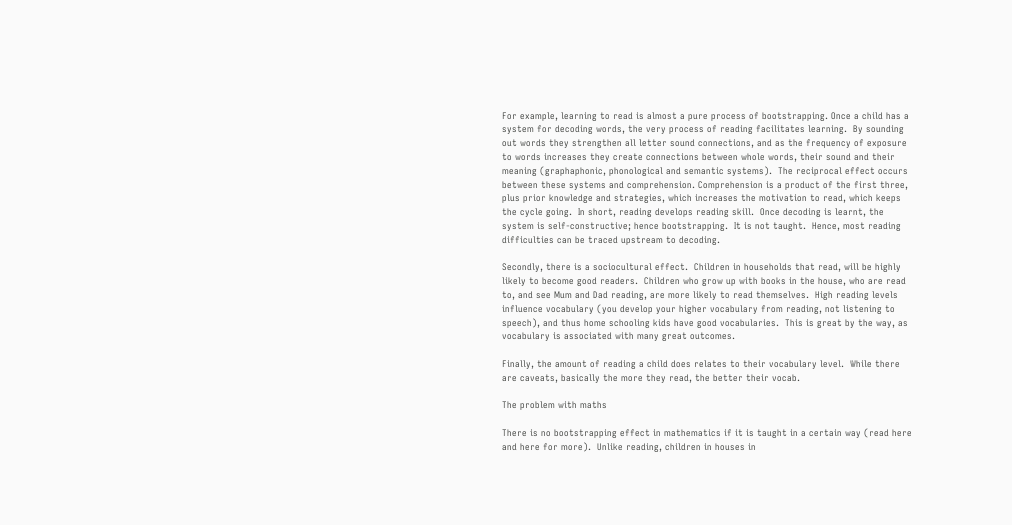For example, learning to read is almost a pure process of bootstrapping. Once a child has a system for decoding words, the very process of reading facilitates learning.  By sounding out words they strengthen all letter sound connections, and as the frequency of exposure to words increases they create connections between whole words, their sound and their meaning (graphaphonic, phonological and semantic systems).  The reciprocal effect occurs between these systems and comprehension. Comprehension is a product of the first three, plus prior knowledge and strategies, which increases the motivation to read, which keeps the cycle going.  In short, reading develops reading skill.  Once decoding is learnt, the system is self-constructive; hence bootstrapping.  It is not taught.  Hence, most reading difficulties can be traced upstream to decoding.

Secondly, there is a sociocultural effect.  Children in households that read, will be highly likely to become good readers.  Children who grow up with books in the house, who are read to, and see Mum and Dad reading, are more likely to read themselves.  High reading levels influence vocabulary (you develop your higher vocabulary from reading, not listening to speech), and thus home schooling kids have good vocabularies.  This is great by the way, as vocabulary is associated with many great outcomes.

Finally, the amount of reading a child does relates to their vocabulary level.  While there are caveats, basically the more they read, the better their vocab.

The problem with maths

There is no bootstrapping effect in mathematics if it is taught in a certain way (read here and here for more).  Unlike reading, children in houses in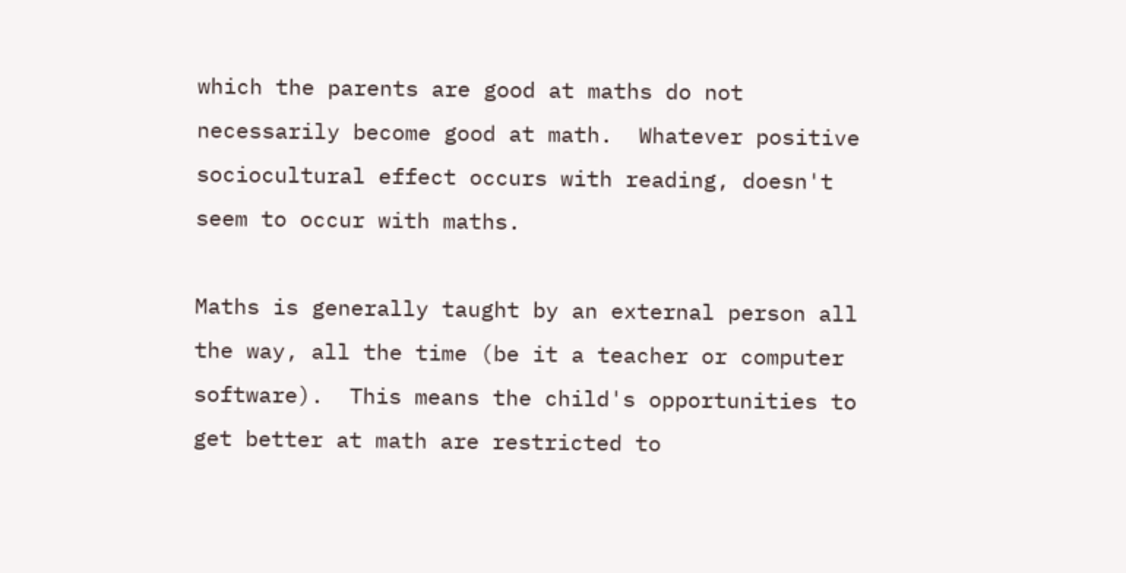which the parents are good at maths do not necessarily become good at math.  Whatever positive sociocultural effect occurs with reading, doesn't seem to occur with maths.

Maths is generally taught by an external person all the way, all the time (be it a teacher or computer software).  This means the child's opportunities to get better at math are restricted to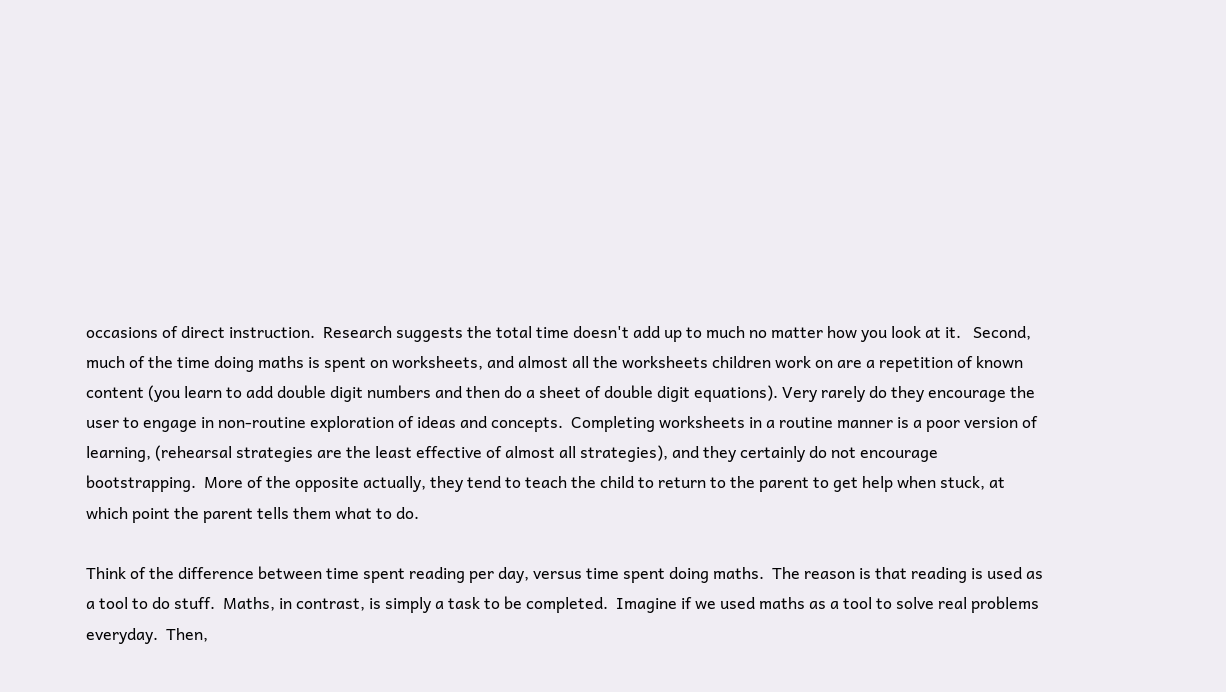occasions of direct instruction.  Research suggests the total time doesn't add up to much no matter how you look at it.   Second, much of the time doing maths is spent on worksheets, and almost all the worksheets children work on are a repetition of known content (you learn to add double digit numbers and then do a sheet of double digit equations). Very rarely do they encourage the user to engage in non-routine exploration of ideas and concepts.  Completing worksheets in a routine manner is a poor version of learning, (rehearsal strategies are the least effective of almost all strategies), and they certainly do not encourage bootstrapping.  More of the opposite actually, they tend to teach the child to return to the parent to get help when stuck, at which point the parent tells them what to do.

Think of the difference between time spent reading per day, versus time spent doing maths.  The reason is that reading is used as a tool to do stuff.  Maths, in contrast, is simply a task to be completed.  Imagine if we used maths as a tool to solve real problems everyday.  Then,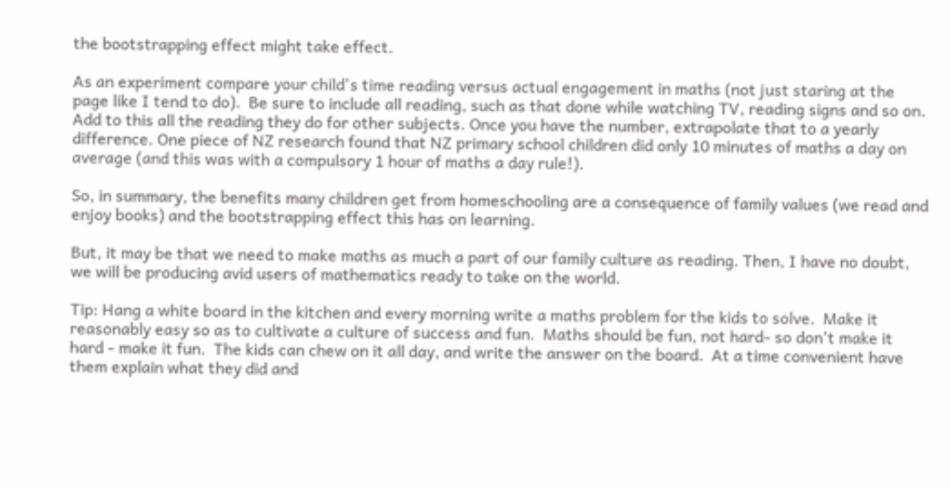the bootstrapping effect might take effect.

As an experiment compare your child's time reading versus actual engagement in maths (not just staring at the page like I tend to do).  Be sure to include all reading, such as that done while watching TV, reading signs and so on.  Add to this all the reading they do for other subjects. Once you have the number, extrapolate that to a yearly difference. One piece of NZ research found that NZ primary school children did only 10 minutes of maths a day on average (and this was with a compulsory 1 hour of maths a day rule!).

So, in summary, the benefits many children get from homeschooling are a consequence of family values (we read and enjoy books) and the bootstrapping effect this has on learning.

But, it may be that we need to make maths as much a part of our family culture as reading. Then, I have no doubt, we will be producing avid users of mathematics ready to take on the world.

Tip: Hang a white board in the kitchen and every morning write a maths problem for the kids to solve.  Make it reasonably easy so as to cultivate a culture of success and fun.  Maths should be fun, not hard- so don't make it hard - make it fun.  The kids can chew on it all day, and write the answer on the board.  At a time convenient have them explain what they did and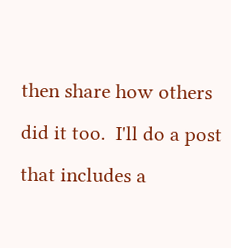then share how others did it too.  I'll do a post that includes a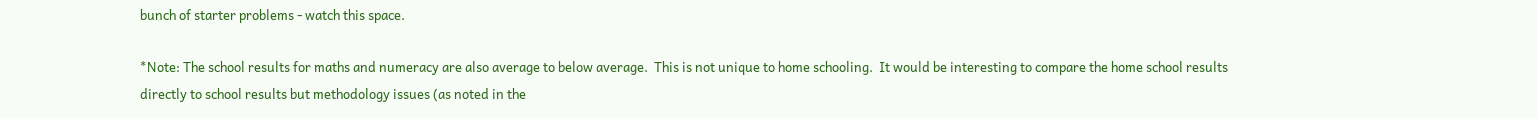bunch of starter problems - watch this space.

*Note: The school results for maths and numeracy are also average to below average.  This is not unique to home schooling.  It would be interesting to compare the home school results directly to school results but methodology issues (as noted in the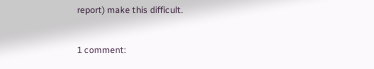report) make this difficult.

1 comment: